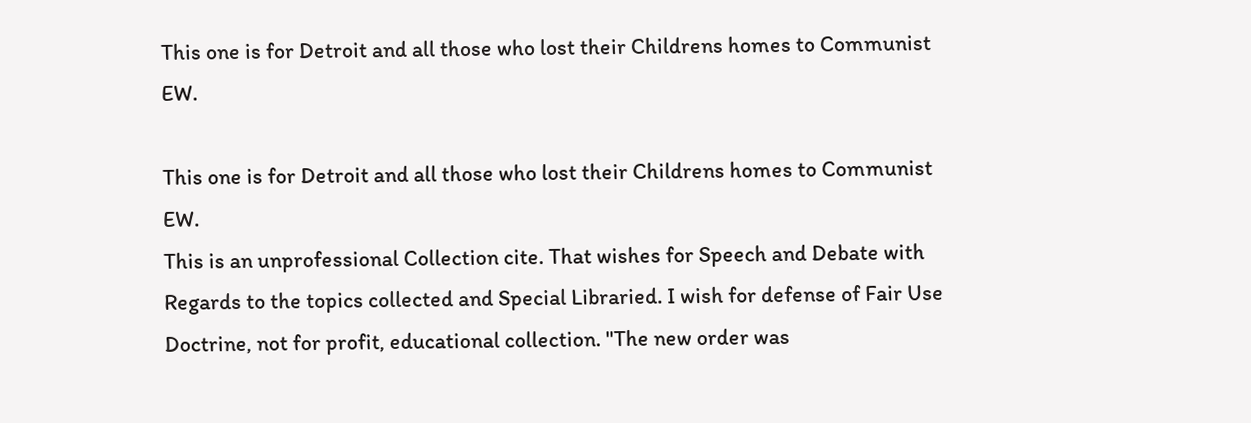This one is for Detroit and all those who lost their Childrens homes to Communist EW.

This one is for Detroit and all those who lost their Childrens homes to Communist EW.
This is an unprofessional Collection cite. That wishes for Speech and Debate with Regards to the topics collected and Special Libraried. I wish for defense of Fair Use Doctrine, not for profit, educational collection. "The new order was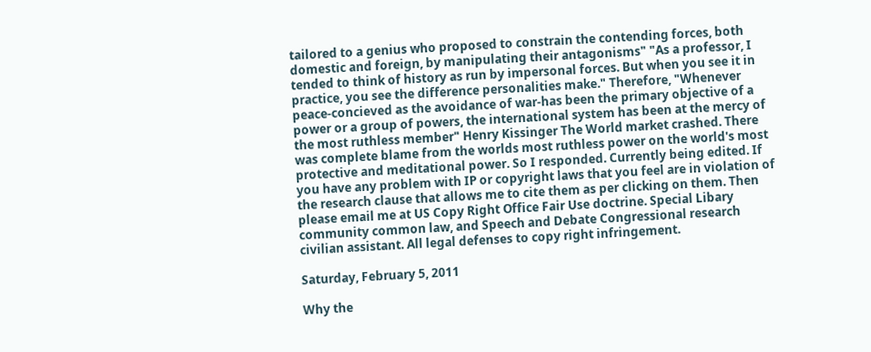tailored to a genius who proposed to constrain the contending forces, both domestic and foreign, by manipulating their antagonisms" "As a professor, I tended to think of history as run by impersonal forces. But when you see it in practice, you see the difference personalities make." Therefore, "Whenever peace-concieved as the avoidance of war-has been the primary objective of a power or a group of powers, the international system has been at the mercy of the most ruthless member" Henry Kissinger The World market crashed. There was complete blame from the worlds most ruthless power on the world's most protective and meditational power. So I responded. Currently being edited. If you have any problem with IP or copyright laws that you feel are in violation of the research clause that allows me to cite them as per clicking on them. Then please email me at US Copy Right Office Fair Use doctrine. Special Libary community common law, and Speech and Debate Congressional research civilian assistant. All legal defenses to copy right infringement.

Saturday, February 5, 2011

Why the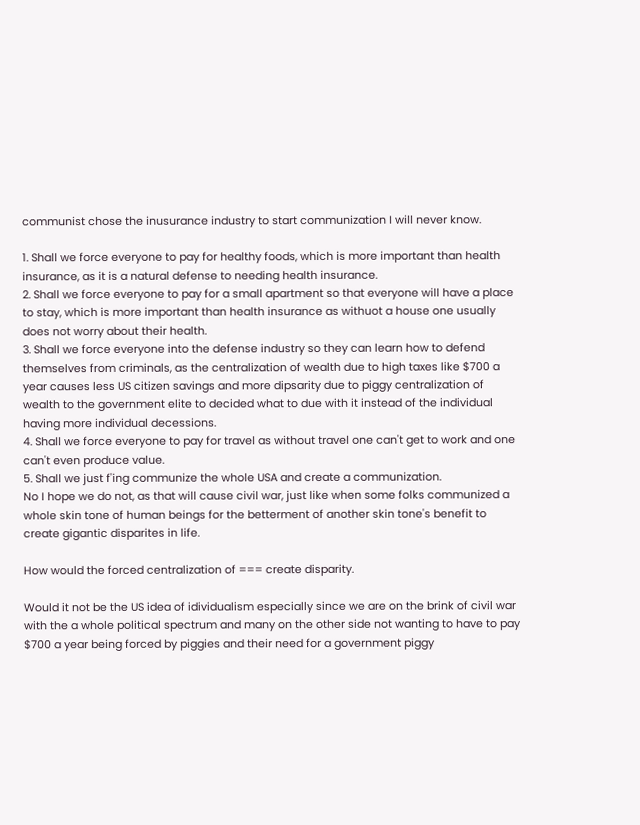communist chose the inusurance industry to start communization I will never know.

1. Shall we force everyone to pay for healthy foods, which is more important than health insurance, as it is a natural defense to needing health insurance.
2. Shall we force everyone to pay for a small apartment so that everyone will have a place to stay, which is more important than health insurance as withuot a house one usually does not worry about their health.
3. Shall we force everyone into the defense industry so they can learn how to defend themselves from criminals, as the centralization of wealth due to high taxes like $700 a year causes less US citizen savings and more dipsarity due to piggy centralization of wealth to the government elite to decided what to due with it instead of the individual having more individual decessions.
4. Shall we force everyone to pay for travel as without travel one can't get to work and one can't even produce value.
5. Shall we just f'ing communize the whole USA and create a communization.
No I hope we do not, as that will cause civil war, just like when some folks communized a whole skin tone of human beings for the betterment of another skin tone's benefit to create gigantic disparites in life.

How would the forced centralization of === create disparity.

Would it not be the US idea of idividualism especially since we are on the brink of civil war with the a whole political spectrum and many on the other side not wanting to have to pay $700 a year being forced by piggies and their need for a government piggy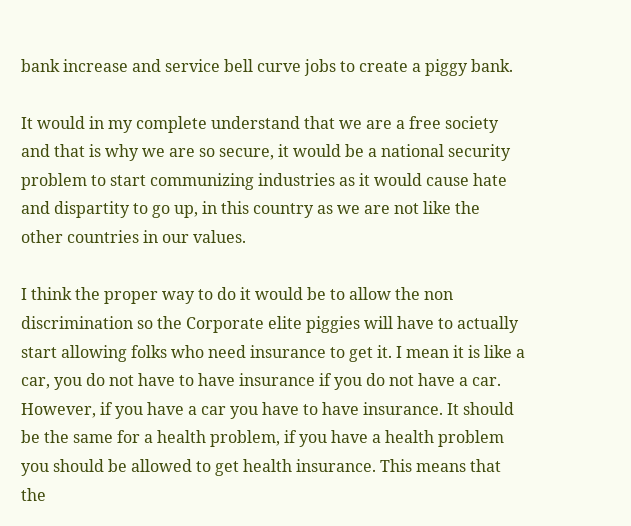bank increase and service bell curve jobs to create a piggy bank.

It would in my complete understand that we are a free society and that is why we are so secure, it would be a national security problem to start communizing industries as it would cause hate and dispartity to go up, in this country as we are not like the other countries in our values.

I think the proper way to do it would be to allow the non discrimination so the Corporate elite piggies will have to actually start allowing folks who need insurance to get it. I mean it is like a car, you do not have to have insurance if you do not have a car. However, if you have a car you have to have insurance. It should be the same for a health problem, if you have a health problem you should be allowed to get health insurance. This means that the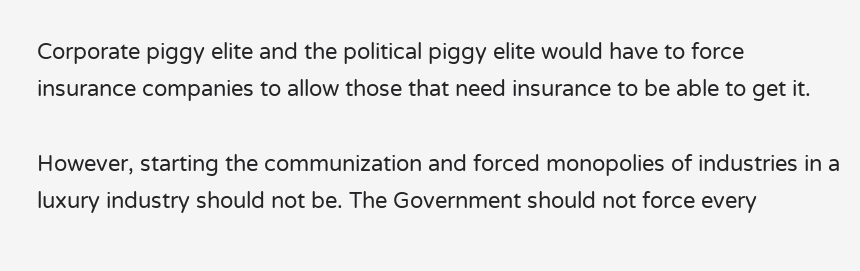Corporate piggy elite and the political piggy elite would have to force insurance companies to allow those that need insurance to be able to get it.

However, starting the communization and forced monopolies of industries in a luxury industry should not be. The Government should not force every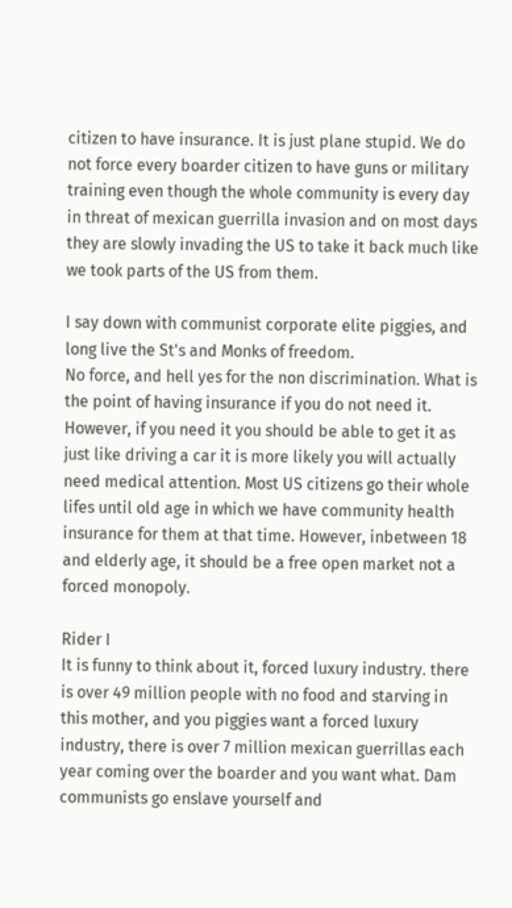citizen to have insurance. It is just plane stupid. We do not force every boarder citizen to have guns or military training even though the whole community is every day in threat of mexican guerrilla invasion and on most days they are slowly invading the US to take it back much like we took parts of the US from them.

I say down with communist corporate elite piggies, and long live the St's and Monks of freedom.
No force, and hell yes for the non discrimination. What is the point of having insurance if you do not need it. However, if you need it you should be able to get it as just like driving a car it is more likely you will actually need medical attention. Most US citizens go their whole lifes until old age in which we have community health insurance for them at that time. However, inbetween 18 and elderly age, it should be a free open market not a forced monopoly.

Rider I
It is funny to think about it, forced luxury industry. there is over 49 million people with no food and starving in this mother, and you piggies want a forced luxury industry, there is over 7 million mexican guerrillas each year coming over the boarder and you want what. Dam communists go enslave yourself and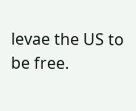levae the US to be free.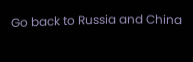Go back to Russia and China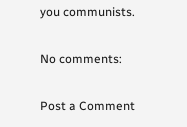you communists.

No comments:

Post a Comment